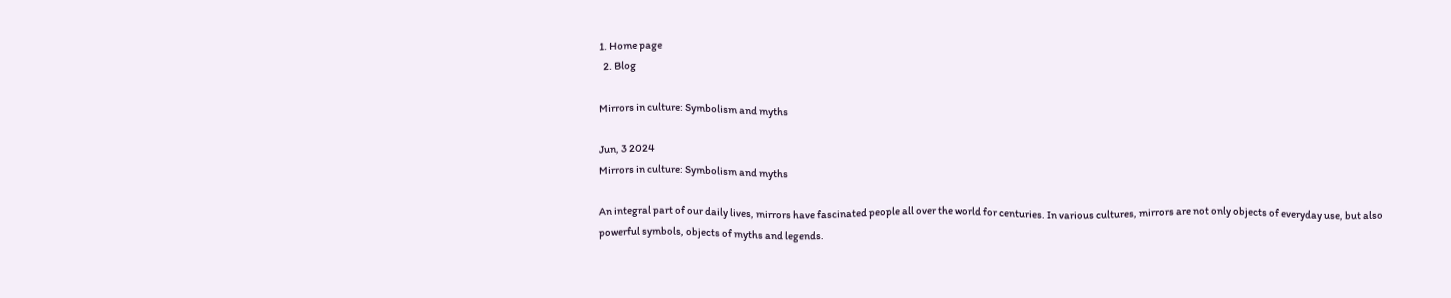1. Home page
  2. Blog

Mirrors in culture: Symbolism and myths

Jun, 3 2024
Mirrors in culture: Symbolism and myths

An integral part of our daily lives, mirrors have fascinated people all over the world for centuries. In various cultures, mirrors are not only objects of everyday use, but also powerful symbols, objects of myths and legends.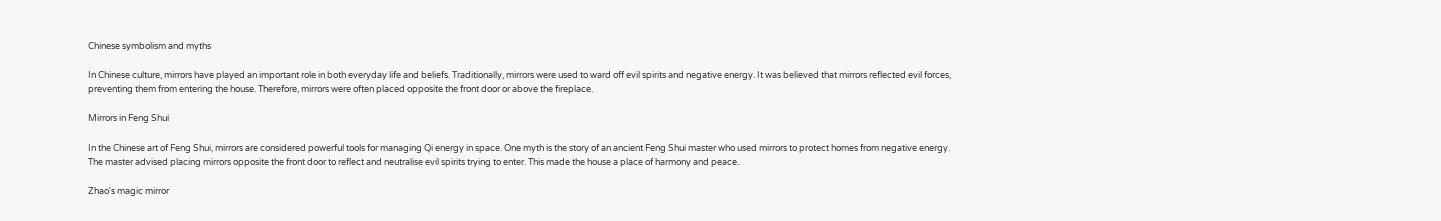Chinese symbolism and myths

In Chinese culture, mirrors have played an important role in both everyday life and beliefs. Traditionally, mirrors were used to ward off evil spirits and negative energy. It was believed that mirrors reflected evil forces, preventing them from entering the house. Therefore, mirrors were often placed opposite the front door or above the fireplace.

Mirrors in Feng Shui

In the Chinese art of Feng Shui, mirrors are considered powerful tools for managing Qi energy in space. One myth is the story of an ancient Feng Shui master who used mirrors to protect homes from negative energy. The master advised placing mirrors opposite the front door to reflect and neutralise evil spirits trying to enter. This made the house a place of harmony and peace.

Zhao's magic mirror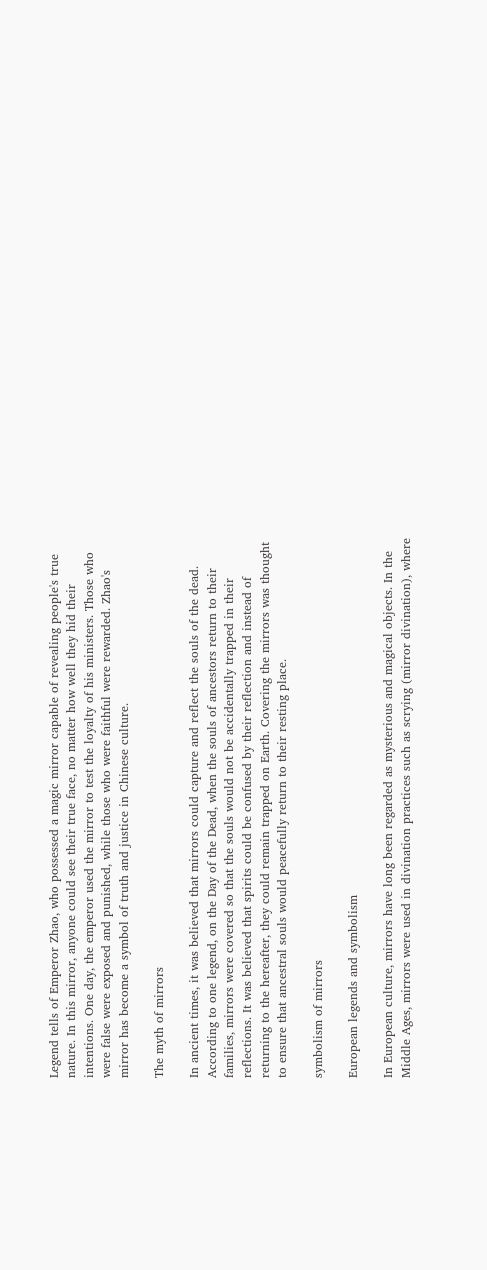Legend tells of Emperor Zhao, who possessed a magic mirror capable of revealing people's true nature. In this mirror, anyone could see their true face, no matter how well they hid their intentions. One day, the emperor used the mirror to test the loyalty of his ministers. Those who were false were exposed and punished, while those who were faithful were rewarded. Zhao's mirror has become a symbol of truth and justice in Chinese culture.

The myth of mirrors

In ancient times, it was believed that mirrors could capture and reflect the souls of the dead. According to one legend, on the Day of the Dead, when the souls of ancestors return to their families, mirrors were covered so that the souls would not be accidentally trapped in their reflections. It was believed that spirits could be confused by their reflection and instead of returning to the hereafter, they could remain trapped on Earth. Covering the mirrors was thought to ensure that ancestral souls would peacefully return to their resting place.

symbolism of mirrors

European legends and symbolism

In European culture, mirrors have long been regarded as mysterious and magical objects. In the Middle Ages, mirrors were used in divination practices such as scrying (mirror divination), where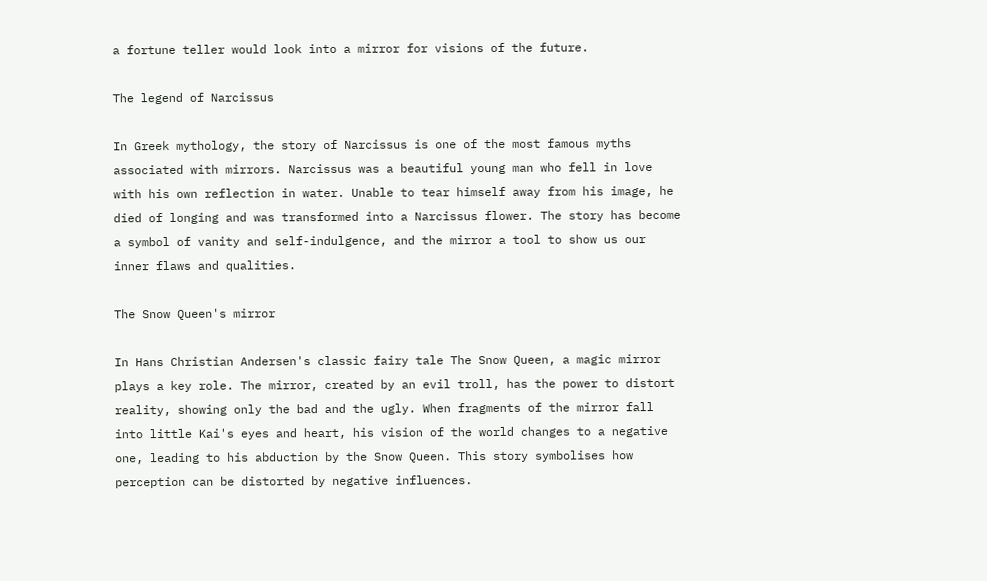a fortune teller would look into a mirror for visions of the future.

The legend of Narcissus

In Greek mythology, the story of Narcissus is one of the most famous myths associated with mirrors. Narcissus was a beautiful young man who fell in love with his own reflection in water. Unable to tear himself away from his image, he died of longing and was transformed into a Narcissus flower. The story has become a symbol of vanity and self-indulgence, and the mirror a tool to show us our inner flaws and qualities.

The Snow Queen's mirror

In Hans Christian Andersen's classic fairy tale The Snow Queen, a magic mirror plays a key role. The mirror, created by an evil troll, has the power to distort reality, showing only the bad and the ugly. When fragments of the mirror fall into little Kai's eyes and heart, his vision of the world changes to a negative one, leading to his abduction by the Snow Queen. This story symbolises how perception can be distorted by negative influences.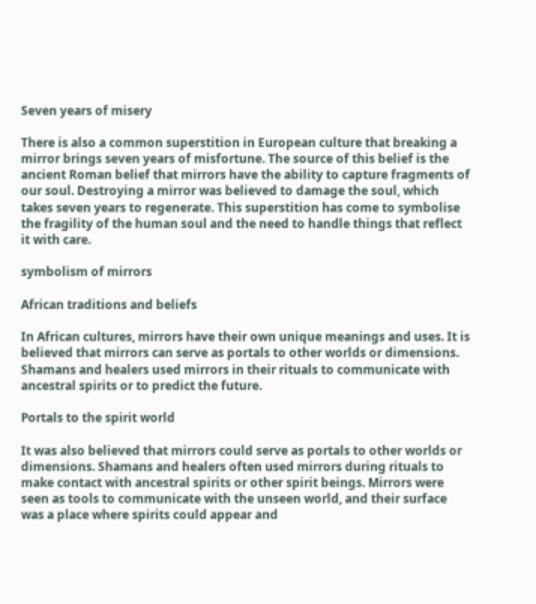Seven years of misery

There is also a common superstition in European culture that breaking a mirror brings seven years of misfortune. The source of this belief is the ancient Roman belief that mirrors have the ability to capture fragments of our soul. Destroying a mirror was believed to damage the soul, which takes seven years to regenerate. This superstition has come to symbolise the fragility of the human soul and the need to handle things that reflect it with care.

symbolism of mirrors

African traditions and beliefs

In African cultures, mirrors have their own unique meanings and uses. It is believed that mirrors can serve as portals to other worlds or dimensions. Shamans and healers used mirrors in their rituals to communicate with ancestral spirits or to predict the future.

Portals to the spirit world

It was also believed that mirrors could serve as portals to other worlds or dimensions. Shamans and healers often used mirrors during rituals to make contact with ancestral spirits or other spirit beings. Mirrors were seen as tools to communicate with the unseen world, and their surface was a place where spirits could appear and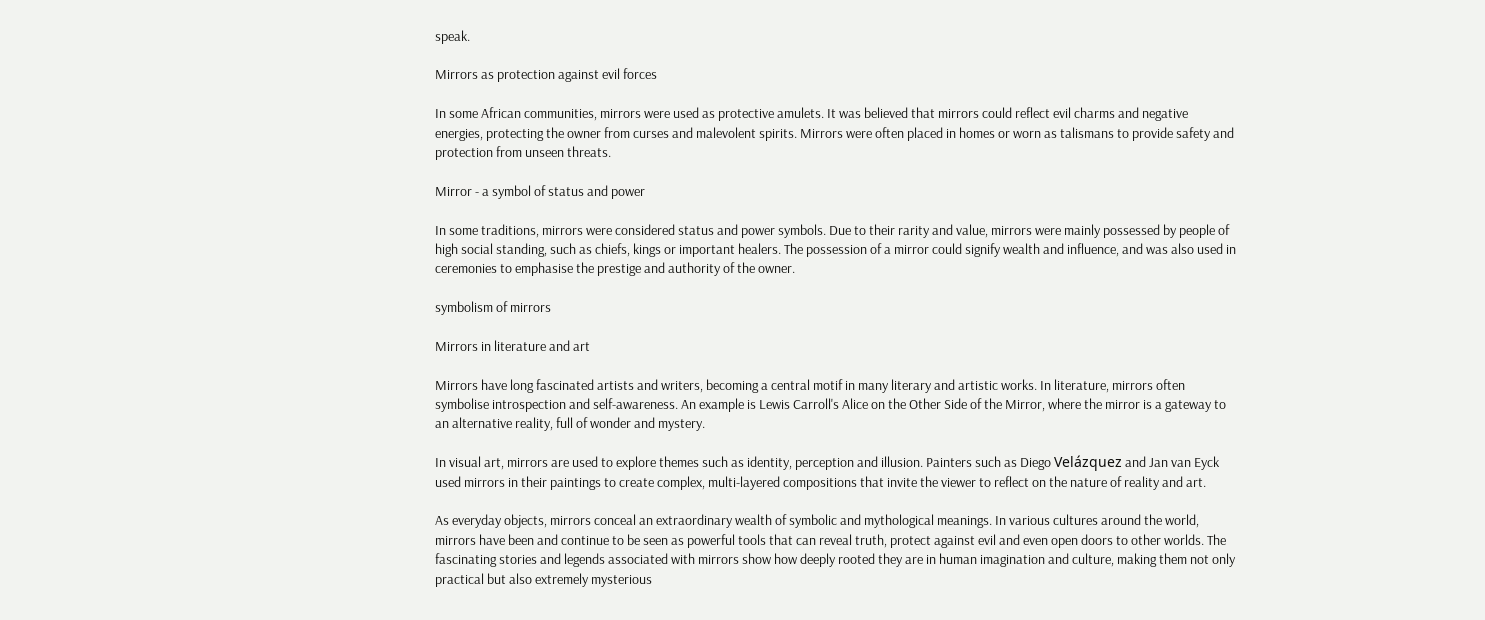speak.

Mirrors as protection against evil forces

In some African communities, mirrors were used as protective amulets. It was believed that mirrors could reflect evil charms and negative energies, protecting the owner from curses and malevolent spirits. Mirrors were often placed in homes or worn as talismans to provide safety and protection from unseen threats.

Mirror - a symbol of status and power

In some traditions, mirrors were considered status and power symbols. Due to their rarity and value, mirrors were mainly possessed by people of high social standing, such as chiefs, kings or important healers. The possession of a mirror could signify wealth and influence, and was also used in ceremonies to emphasise the prestige and authority of the owner.

symbolism of mirrors

Mirrors in literature and art

Mirrors have long fascinated artists and writers, becoming a central motif in many literary and artistic works. In literature, mirrors often symbolise introspection and self-awareness. An example is Lewis Carroll's Alice on the Other Side of the Mirror, where the mirror is a gateway to an alternative reality, full of wonder and mystery.

In visual art, mirrors are used to explore themes such as identity, perception and illusion. Painters such as Diego Velázquez and Jan van Eyck used mirrors in their paintings to create complex, multi-layered compositions that invite the viewer to reflect on the nature of reality and art.

As everyday objects, mirrors conceal an extraordinary wealth of symbolic and mythological meanings. In various cultures around the world, mirrors have been and continue to be seen as powerful tools that can reveal truth, protect against evil and even open doors to other worlds. The fascinating stories and legends associated with mirrors show how deeply rooted they are in human imagination and culture, making them not only practical but also extremely mysterious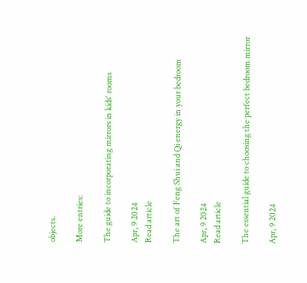objects.

More entries:

The guide to incorporating mirrors in kids' rooms

Apr, 9 2024
Read article

The art of Feng Shui and Qi energy in your bedroom

Apr, 9 2024
Read article

The essential guide to choosing the perfect bedroom mirror

Apr, 9 2024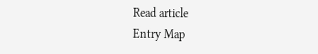Read article
Entry Map